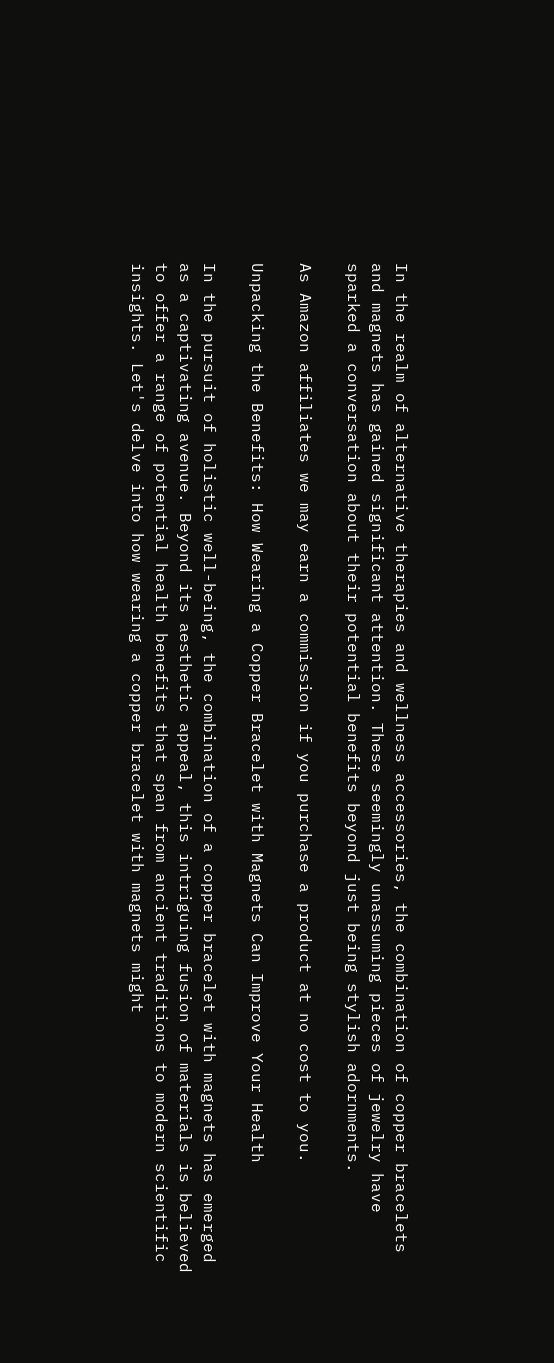In the realm of alternative therapies and wellness accessories, the combination of copper bracelets and magnets has gained significant attention. These seemingly unassuming pieces of jewelry have sparked a conversation about their potential benefits beyond just being stylish adornments.

As Amazon affiliates we may earn a commission if you purchase a product at no cost to you.

Unpacking the Benefits: How Wearing a Copper Bracelet with Magnets Can Improve Your Health

In the pursuit of holistic well-being, the combination of a copper bracelet with magnets has emerged as a captivating avenue. Beyond its aesthetic appeal, this intriguing fusion of materials is believed to offer a range of potential health benefits that span from ancient traditions to modern scientific insights. Let's delve into how wearing a copper bracelet with magnets might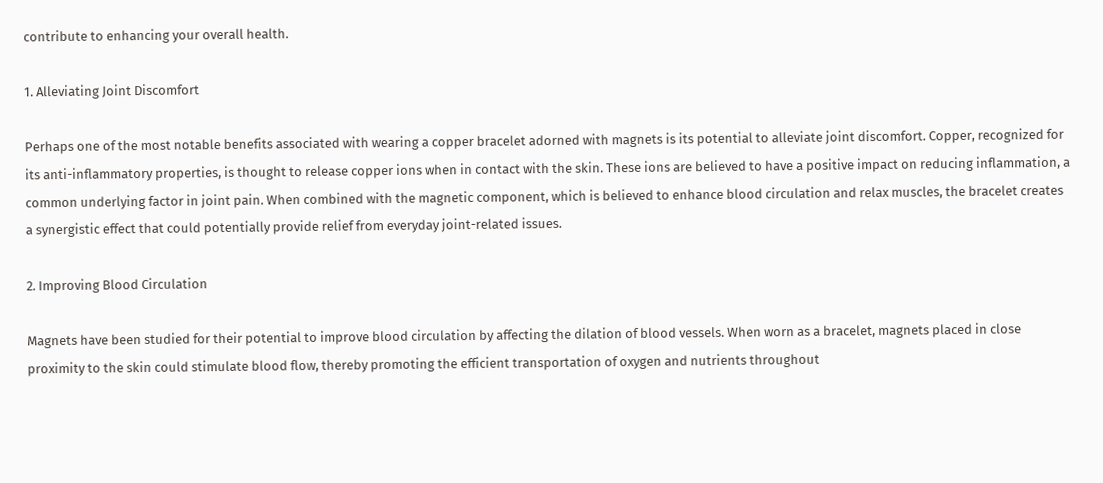contribute to enhancing your overall health.

1. Alleviating Joint Discomfort

Perhaps one of the most notable benefits associated with wearing a copper bracelet adorned with magnets is its potential to alleviate joint discomfort. Copper, recognized for its anti-inflammatory properties, is thought to release copper ions when in contact with the skin. These ions are believed to have a positive impact on reducing inflammation, a common underlying factor in joint pain. When combined with the magnetic component, which is believed to enhance blood circulation and relax muscles, the bracelet creates a synergistic effect that could potentially provide relief from everyday joint-related issues.

2. Improving Blood Circulation

Magnets have been studied for their potential to improve blood circulation by affecting the dilation of blood vessels. When worn as a bracelet, magnets placed in close proximity to the skin could stimulate blood flow, thereby promoting the efficient transportation of oxygen and nutrients throughout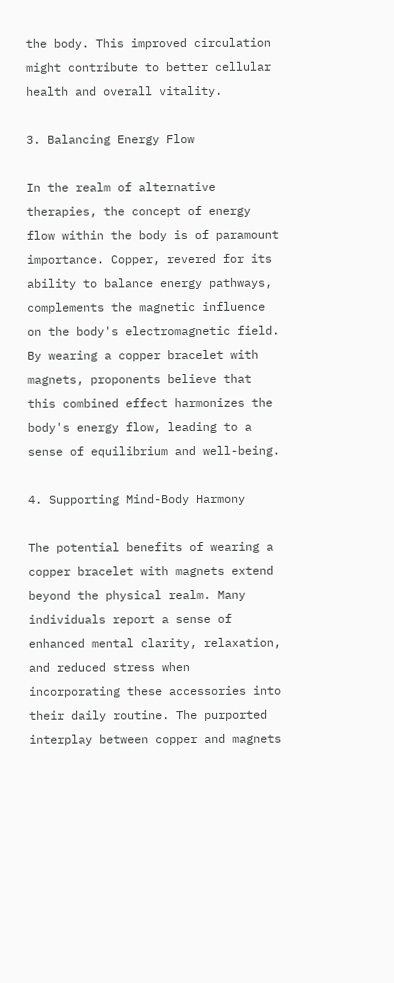the body. This improved circulation might contribute to better cellular health and overall vitality.

3. Balancing Energy Flow

In the realm of alternative therapies, the concept of energy flow within the body is of paramount importance. Copper, revered for its ability to balance energy pathways, complements the magnetic influence on the body's electromagnetic field. By wearing a copper bracelet with magnets, proponents believe that this combined effect harmonizes the body's energy flow, leading to a sense of equilibrium and well-being.

4. Supporting Mind-Body Harmony

The potential benefits of wearing a copper bracelet with magnets extend beyond the physical realm. Many individuals report a sense of enhanced mental clarity, relaxation, and reduced stress when incorporating these accessories into their daily routine. The purported interplay between copper and magnets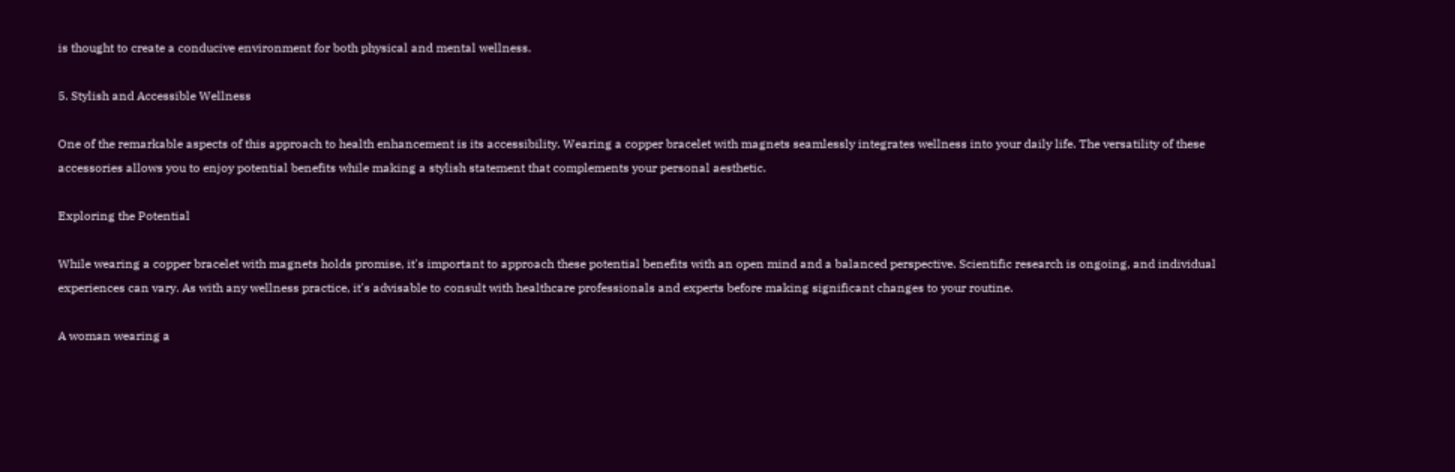is thought to create a conducive environment for both physical and mental wellness.

5. Stylish and Accessible Wellness

One of the remarkable aspects of this approach to health enhancement is its accessibility. Wearing a copper bracelet with magnets seamlessly integrates wellness into your daily life. The versatility of these accessories allows you to enjoy potential benefits while making a stylish statement that complements your personal aesthetic.

Exploring the Potential

While wearing a copper bracelet with magnets holds promise, it's important to approach these potential benefits with an open mind and a balanced perspective. Scientific research is ongoing, and individual experiences can vary. As with any wellness practice, it's advisable to consult with healthcare professionals and experts before making significant changes to your routine.

A woman wearing a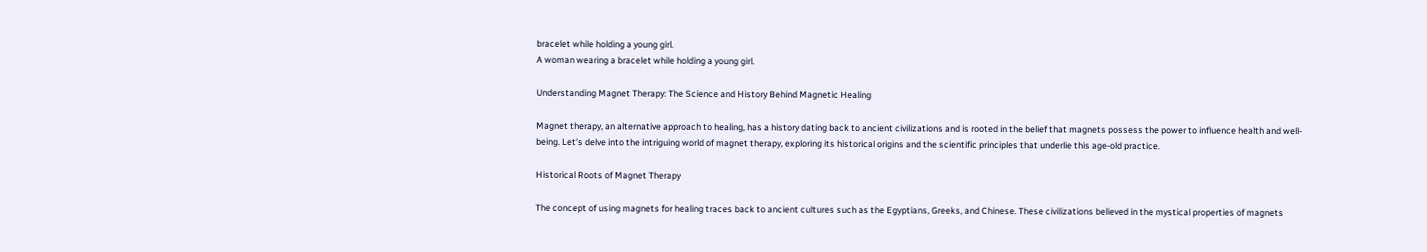bracelet while holding a young girl.
A woman wearing a bracelet while holding a young girl.

Understanding Magnet Therapy: The Science and History Behind Magnetic Healing

Magnet therapy, an alternative approach to healing, has a history dating back to ancient civilizations and is rooted in the belief that magnets possess the power to influence health and well-being. Let's delve into the intriguing world of magnet therapy, exploring its historical origins and the scientific principles that underlie this age-old practice.

Historical Roots of Magnet Therapy

The concept of using magnets for healing traces back to ancient cultures such as the Egyptians, Greeks, and Chinese. These civilizations believed in the mystical properties of magnets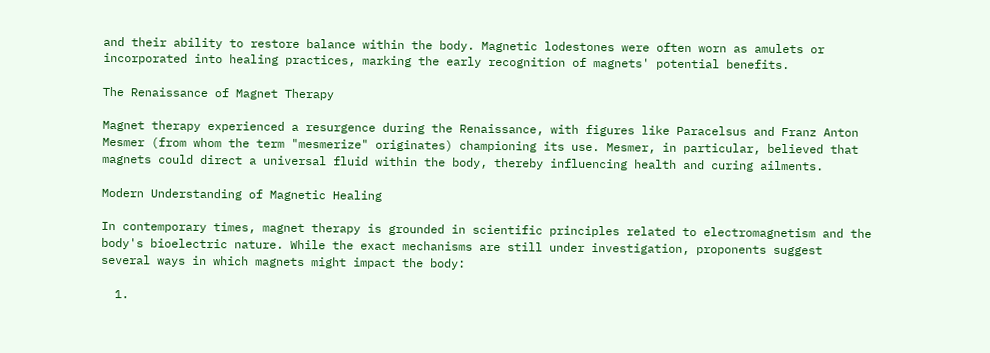and their ability to restore balance within the body. Magnetic lodestones were often worn as amulets or incorporated into healing practices, marking the early recognition of magnets' potential benefits.

The Renaissance of Magnet Therapy

Magnet therapy experienced a resurgence during the Renaissance, with figures like Paracelsus and Franz Anton Mesmer (from whom the term "mesmerize" originates) championing its use. Mesmer, in particular, believed that magnets could direct a universal fluid within the body, thereby influencing health and curing ailments.

Modern Understanding of Magnetic Healing

In contemporary times, magnet therapy is grounded in scientific principles related to electromagnetism and the body's bioelectric nature. While the exact mechanisms are still under investigation, proponents suggest several ways in which magnets might impact the body:

  1.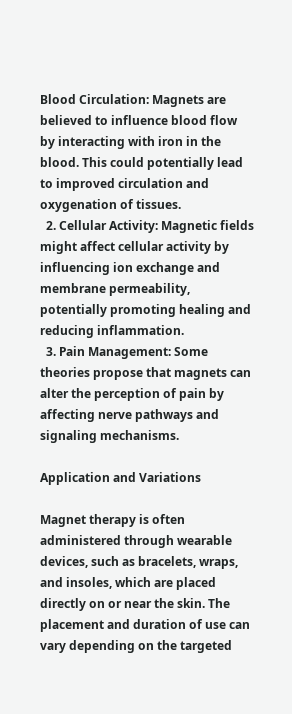Blood Circulation: Magnets are believed to influence blood flow by interacting with iron in the blood. This could potentially lead to improved circulation and oxygenation of tissues.
  2. Cellular Activity: Magnetic fields might affect cellular activity by influencing ion exchange and membrane permeability, potentially promoting healing and reducing inflammation.
  3. Pain Management: Some theories propose that magnets can alter the perception of pain by affecting nerve pathways and signaling mechanisms.

Application and Variations

Magnet therapy is often administered through wearable devices, such as bracelets, wraps, and insoles, which are placed directly on or near the skin. The placement and duration of use can vary depending on the targeted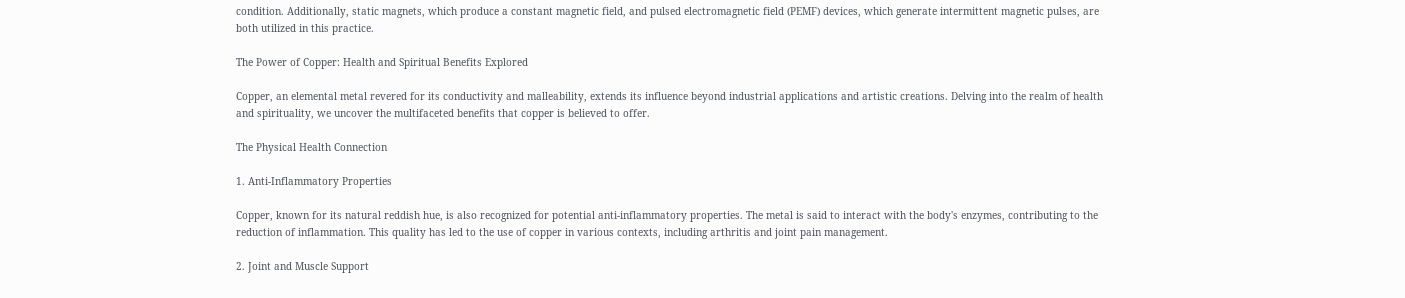condition. Additionally, static magnets, which produce a constant magnetic field, and pulsed electromagnetic field (PEMF) devices, which generate intermittent magnetic pulses, are both utilized in this practice.

The Power of Copper: Health and Spiritual Benefits Explored

Copper, an elemental metal revered for its conductivity and malleability, extends its influence beyond industrial applications and artistic creations. Delving into the realm of health and spirituality, we uncover the multifaceted benefits that copper is believed to offer.

The Physical Health Connection

1. Anti-Inflammatory Properties

Copper, known for its natural reddish hue, is also recognized for potential anti-inflammatory properties. The metal is said to interact with the body's enzymes, contributing to the reduction of inflammation. This quality has led to the use of copper in various contexts, including arthritis and joint pain management.

2. Joint and Muscle Support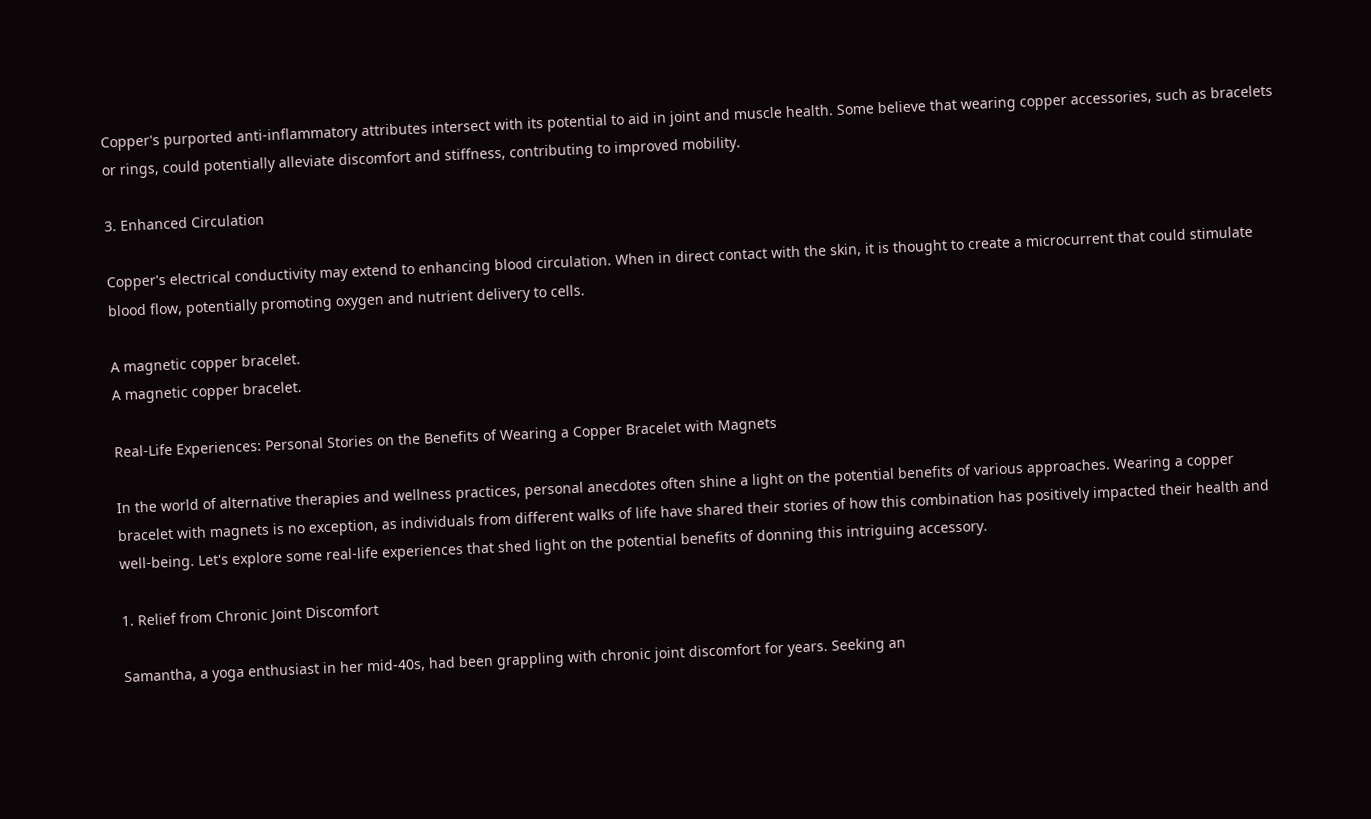Copper's purported anti-inflammatory attributes intersect with its potential to aid in joint and muscle health. Some believe that wearing copper accessories, such as bracelets or rings, could potentially alleviate discomfort and stiffness, contributing to improved mobility.

3. Enhanced Circulation

Copper's electrical conductivity may extend to enhancing blood circulation. When in direct contact with the skin, it is thought to create a microcurrent that could stimulate blood flow, potentially promoting oxygen and nutrient delivery to cells.

A magnetic copper bracelet.
A magnetic copper bracelet.

Real-Life Experiences: Personal Stories on the Benefits of Wearing a Copper Bracelet with Magnets

In the world of alternative therapies and wellness practices, personal anecdotes often shine a light on the potential benefits of various approaches. Wearing a copper bracelet with magnets is no exception, as individuals from different walks of life have shared their stories of how this combination has positively impacted their health and well-being. Let's explore some real-life experiences that shed light on the potential benefits of donning this intriguing accessory.

1. Relief from Chronic Joint Discomfort

Samantha, a yoga enthusiast in her mid-40s, had been grappling with chronic joint discomfort for years. Seeking an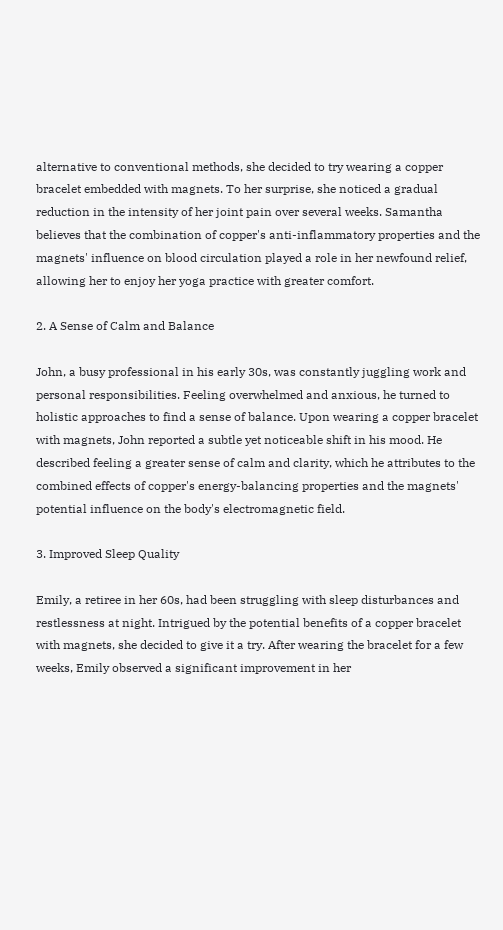alternative to conventional methods, she decided to try wearing a copper bracelet embedded with magnets. To her surprise, she noticed a gradual reduction in the intensity of her joint pain over several weeks. Samantha believes that the combination of copper's anti-inflammatory properties and the magnets' influence on blood circulation played a role in her newfound relief, allowing her to enjoy her yoga practice with greater comfort.

2. A Sense of Calm and Balance

John, a busy professional in his early 30s, was constantly juggling work and personal responsibilities. Feeling overwhelmed and anxious, he turned to holistic approaches to find a sense of balance. Upon wearing a copper bracelet with magnets, John reported a subtle yet noticeable shift in his mood. He described feeling a greater sense of calm and clarity, which he attributes to the combined effects of copper's energy-balancing properties and the magnets' potential influence on the body's electromagnetic field.

3. Improved Sleep Quality

Emily, a retiree in her 60s, had been struggling with sleep disturbances and restlessness at night. Intrigued by the potential benefits of a copper bracelet with magnets, she decided to give it a try. After wearing the bracelet for a few weeks, Emily observed a significant improvement in her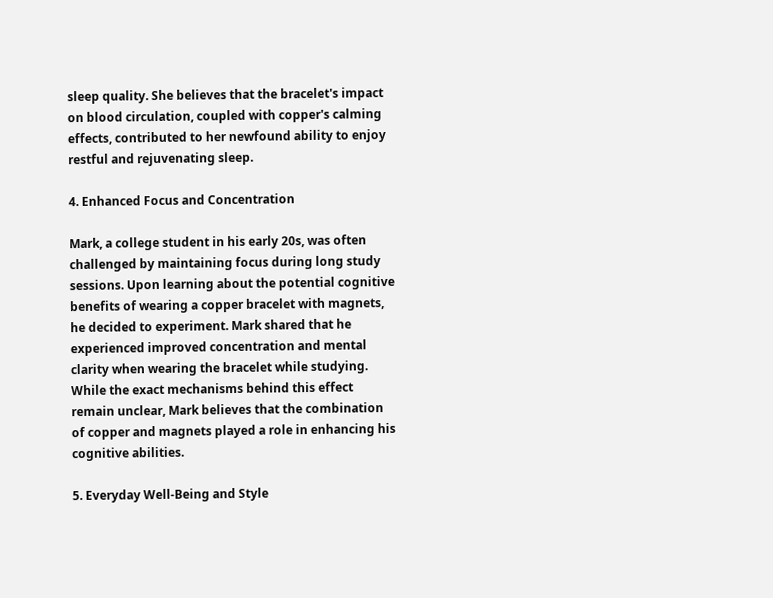sleep quality. She believes that the bracelet's impact on blood circulation, coupled with copper's calming effects, contributed to her newfound ability to enjoy restful and rejuvenating sleep.

4. Enhanced Focus and Concentration

Mark, a college student in his early 20s, was often challenged by maintaining focus during long study sessions. Upon learning about the potential cognitive benefits of wearing a copper bracelet with magnets, he decided to experiment. Mark shared that he experienced improved concentration and mental clarity when wearing the bracelet while studying. While the exact mechanisms behind this effect remain unclear, Mark believes that the combination of copper and magnets played a role in enhancing his cognitive abilities.

5. Everyday Well-Being and Style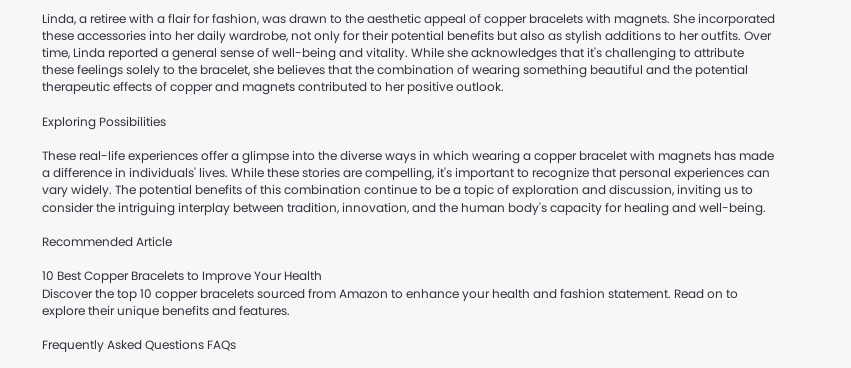Linda, a retiree with a flair for fashion, was drawn to the aesthetic appeal of copper bracelets with magnets. She incorporated these accessories into her daily wardrobe, not only for their potential benefits but also as stylish additions to her outfits. Over time, Linda reported a general sense of well-being and vitality. While she acknowledges that it's challenging to attribute these feelings solely to the bracelet, she believes that the combination of wearing something beautiful and the potential therapeutic effects of copper and magnets contributed to her positive outlook.

Exploring Possibilities

These real-life experiences offer a glimpse into the diverse ways in which wearing a copper bracelet with magnets has made a difference in individuals' lives. While these stories are compelling, it's important to recognize that personal experiences can vary widely. The potential benefits of this combination continue to be a topic of exploration and discussion, inviting us to consider the intriguing interplay between tradition, innovation, and the human body's capacity for healing and well-being.

Recommended Article

10 Best Copper Bracelets to Improve Your Health
Discover the top 10 copper bracelets sourced from Amazon to enhance your health and fashion statement. Read on to explore their unique benefits and features.

Frequently Asked Questions FAQs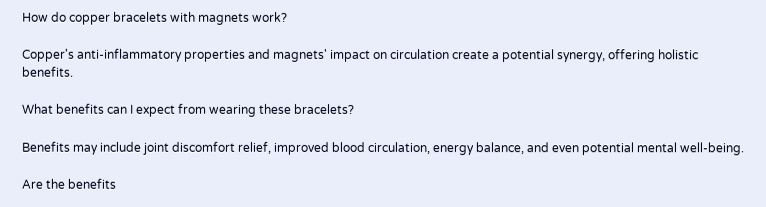How do copper bracelets with magnets work?

Copper's anti-inflammatory properties and magnets' impact on circulation create a potential synergy, offering holistic benefits.

What benefits can I expect from wearing these bracelets?

Benefits may include joint discomfort relief, improved blood circulation, energy balance, and even potential mental well-being.

Are the benefits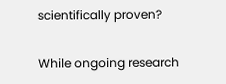scientifically proven?

While ongoing research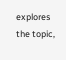explores the topic,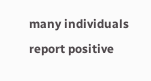many individuals report positive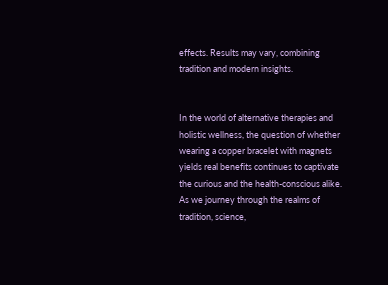effects. Results may vary, combining tradition and modern insights.


In the world of alternative therapies and holistic wellness, the question of whether wearing a copper bracelet with magnets yields real benefits continues to captivate the curious and the health-conscious alike. As we journey through the realms of tradition, science,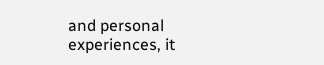and personal experiences, it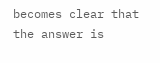becomes clear that the answer is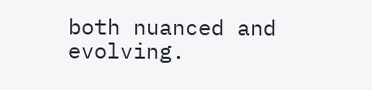both nuanced and evolving.